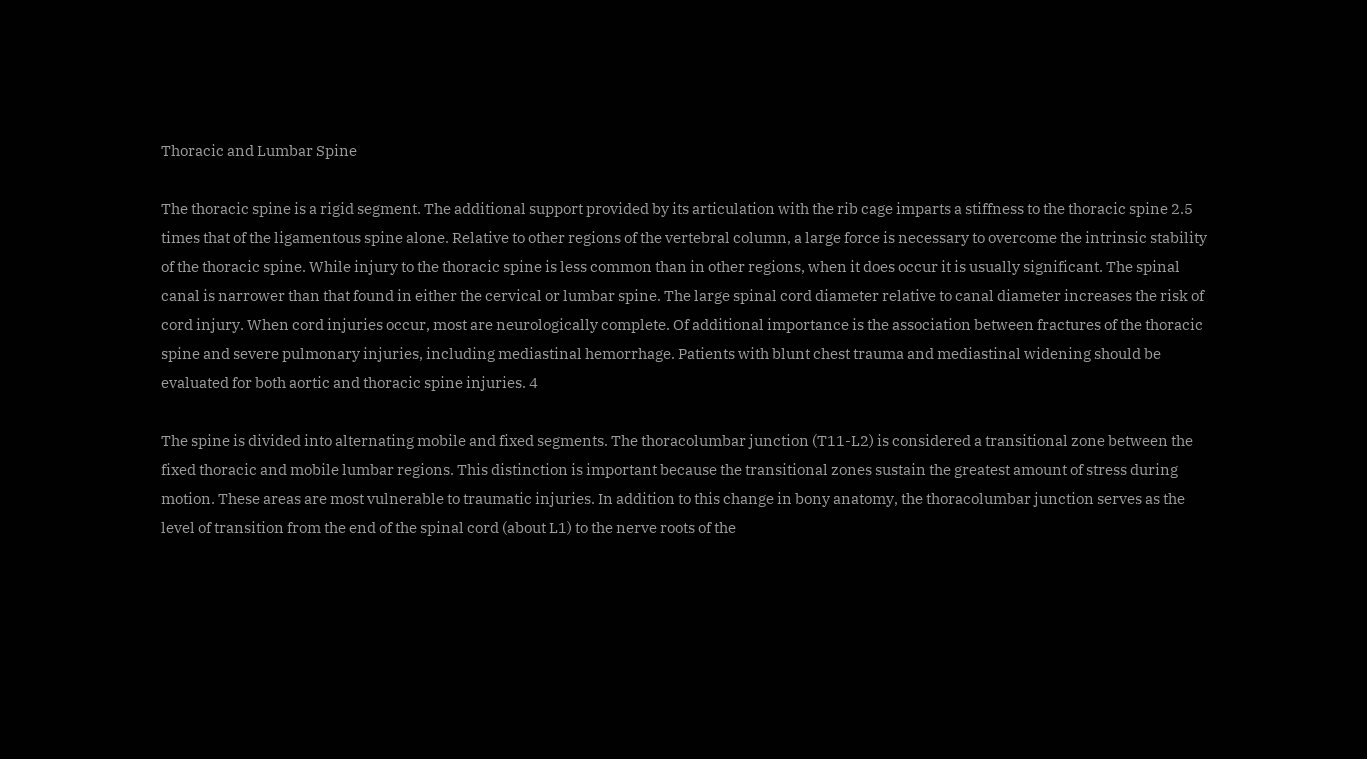Thoracic and Lumbar Spine

The thoracic spine is a rigid segment. The additional support provided by its articulation with the rib cage imparts a stiffness to the thoracic spine 2.5 times that of the ligamentous spine alone. Relative to other regions of the vertebral column, a large force is necessary to overcome the intrinsic stability of the thoracic spine. While injury to the thoracic spine is less common than in other regions, when it does occur it is usually significant. The spinal canal is narrower than that found in either the cervical or lumbar spine. The large spinal cord diameter relative to canal diameter increases the risk of cord injury. When cord injuries occur, most are neurologically complete. Of additional importance is the association between fractures of the thoracic spine and severe pulmonary injuries, including mediastinal hemorrhage. Patients with blunt chest trauma and mediastinal widening should be evaluated for both aortic and thoracic spine injuries. 4

The spine is divided into alternating mobile and fixed segments. The thoracolumbar junction (T11-L2) is considered a transitional zone between the fixed thoracic and mobile lumbar regions. This distinction is important because the transitional zones sustain the greatest amount of stress during motion. These areas are most vulnerable to traumatic injuries. In addition to this change in bony anatomy, the thoracolumbar junction serves as the level of transition from the end of the spinal cord (about L1) to the nerve roots of the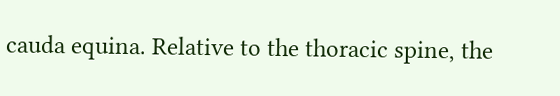cauda equina. Relative to the thoracic spine, the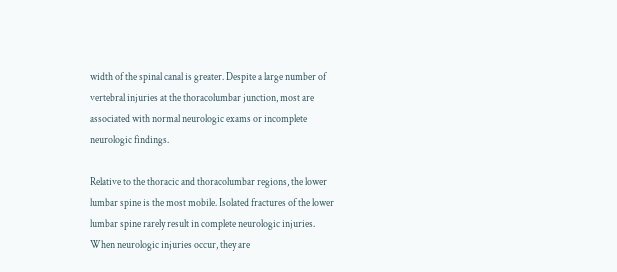width of the spinal canal is greater. Despite a large number of vertebral injuries at the thoracolumbar junction, most are associated with normal neurologic exams or incomplete neurologic findings.

Relative to the thoracic and thoracolumbar regions, the lower lumbar spine is the most mobile. Isolated fractures of the lower lumbar spine rarely result in complete neurologic injuries. When neurologic injuries occur, they are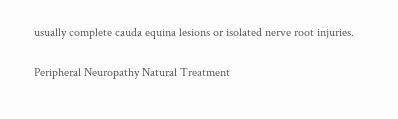usually complete cauda equina lesions or isolated nerve root injuries.

Peripheral Neuropathy Natural Treatment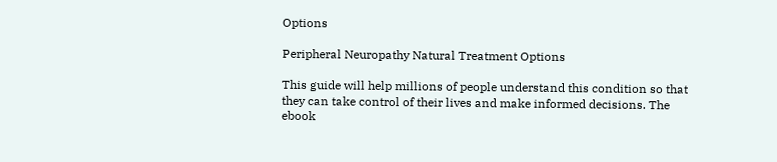Options

Peripheral Neuropathy Natural Treatment Options

This guide will help millions of people understand this condition so that they can take control of their lives and make informed decisions. The ebook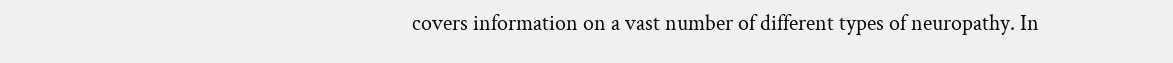covers information on a vast number of different types of neuropathy. In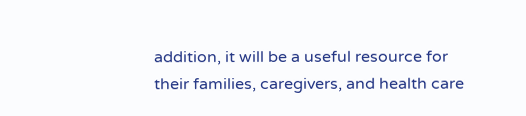addition, it will be a useful resource for their families, caregivers, and health care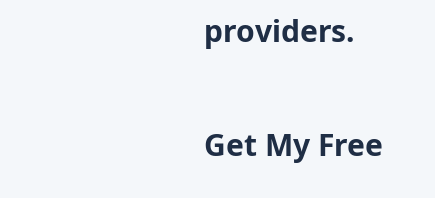providers.

Get My Free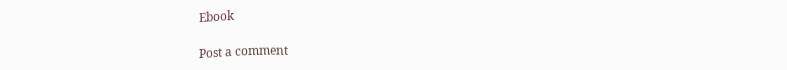Ebook

Post a comment